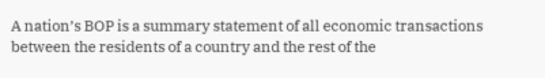A nation’s BOP is a summary statement of all economic transactions between the residents of a country and the rest of the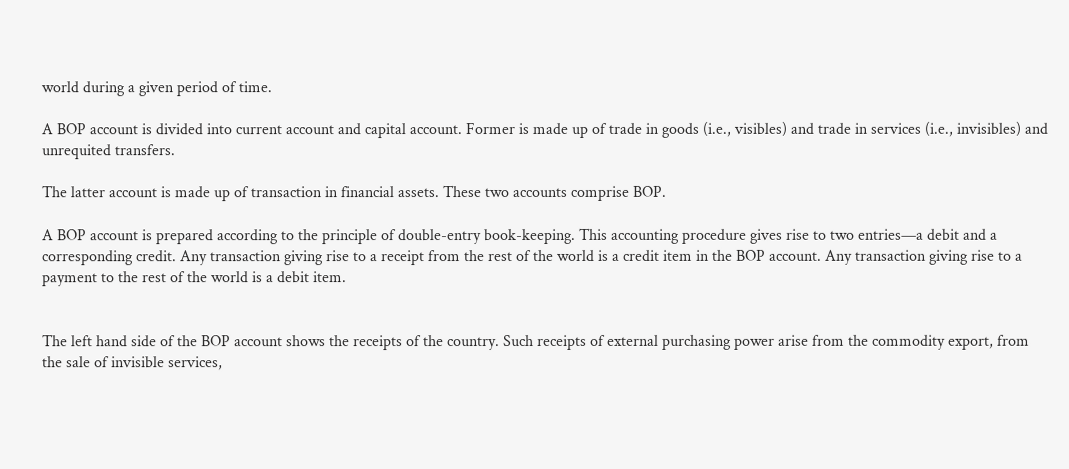world during a given period of time.

A BOP account is divided into current account and capital account. Former is made up of trade in goods (i.e., visibles) and trade in services (i.e., invisibles) and unrequited transfers.

The latter account is made up of transaction in financial assets. These two accounts comprise BOP.

A BOP account is prepared according to the principle of double-entry book-keeping. This accounting procedure gives rise to two entries—a debit and a corresponding credit. Any transaction giving rise to a receipt from the rest of the world is a credit item in the BOP account. Any transaction giving rise to a payment to the rest of the world is a debit item.


The left hand side of the BOP account shows the receipts of the country. Such receipts of external purchasing power arise from the commodity export, from the sale of invisible services,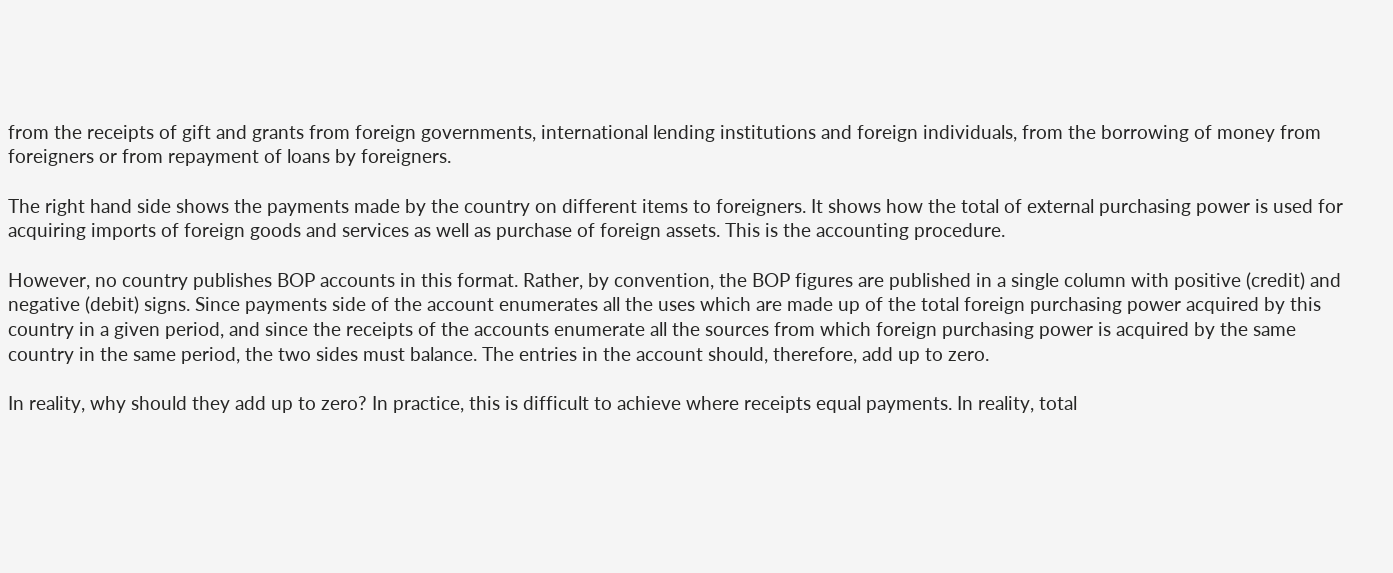from the receipts of gift and grants from foreign governments, international lending institutions and foreign individuals, from the borrowing of money from foreigners or from repayment of loans by foreigners.

The right hand side shows the payments made by the country on different items to foreigners. It shows how the total of external purchasing power is used for acquiring imports of foreign goods and services as well as purchase of foreign assets. This is the accounting procedure.

However, no country publishes BOP accounts in this format. Rather, by convention, the BOP figures are published in a single column with positive (credit) and negative (debit) signs. Since payments side of the account enumerates all the uses which are made up of the total foreign purchasing power acquired by this country in a given period, and since the receipts of the accounts enumerate all the sources from which foreign purchasing power is acquired by the same country in the same period, the two sides must balance. The entries in the account should, therefore, add up to zero.

In reality, why should they add up to zero? In practice, this is difficult to achieve where receipts equal payments. In reality, total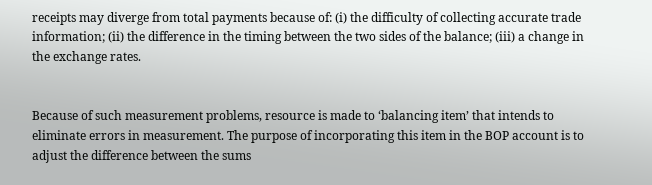receipts may diverge from total payments because of: (i) the difficulty of collecting accurate trade information; (ii) the difference in the timing between the two sides of the balance; (iii) a change in the exchange rates.


Because of such measurement problems, resource is made to ‘balancing item’ that intends to eliminate errors in measurement. The purpose of incorporating this item in the BOP account is to adjust the difference between the sums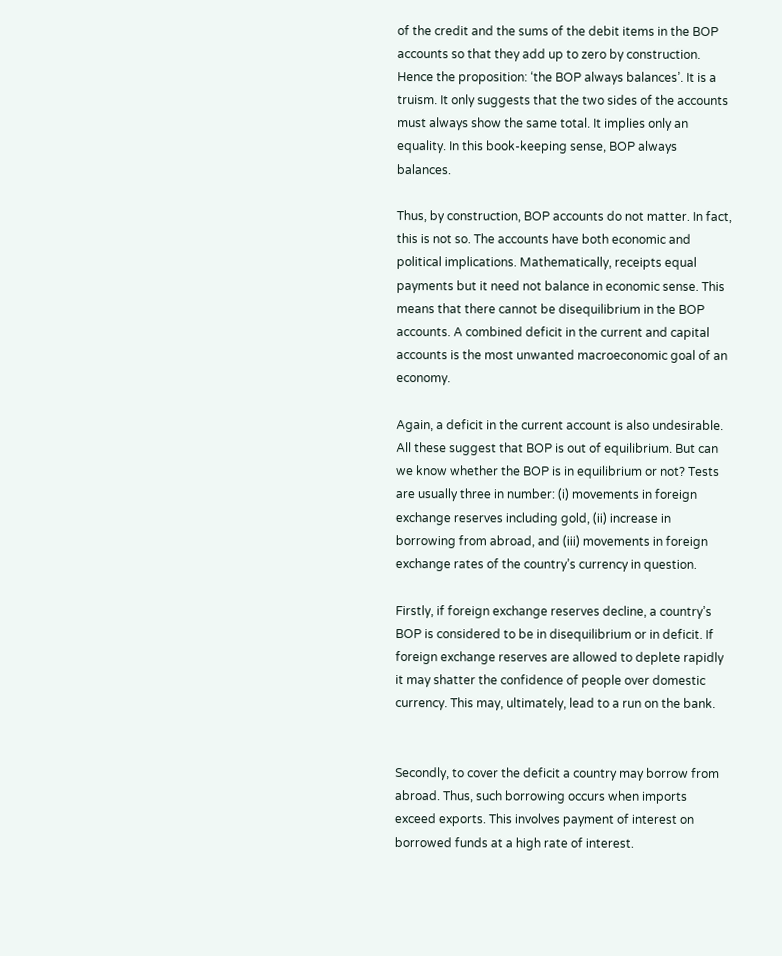of the credit and the sums of the debit items in the BOP accounts so that they add up to zero by construction. Hence the proposition: ‘the BOP always balances’. It is a truism. It only suggests that the two sides of the accounts must always show the same total. It implies only an equality. In this book-keeping sense, BOP always balances.

Thus, by construction, BOP accounts do not matter. In fact, this is not so. The accounts have both economic and political implications. Mathematically, receipts equal payments but it need not balance in economic sense. This means that there cannot be disequilibrium in the BOP accounts. A combined deficit in the current and capital accounts is the most unwanted macroeconomic goal of an economy.

Again, a deficit in the current account is also undesirable. All these suggest that BOP is out of equilibrium. But can we know whether the BOP is in equilibrium or not? Tests are usually three in number: (i) movements in foreign exchange reserves including gold, (ii) increase in borrowing from abroad, and (iii) movements in foreign exchange rates of the country’s currency in question.

Firstly, if foreign exchange reserves decline, a country’s BOP is considered to be in disequilibrium or in deficit. If foreign exchange reserves are allowed to deplete rapidly it may shatter the confidence of people over domestic currency. This may, ultimately, lead to a run on the bank.


Secondly, to cover the deficit a country may borrow from abroad. Thus, such borrowing occurs when imports exceed exports. This involves payment of interest on borrowed funds at a high rate of interest.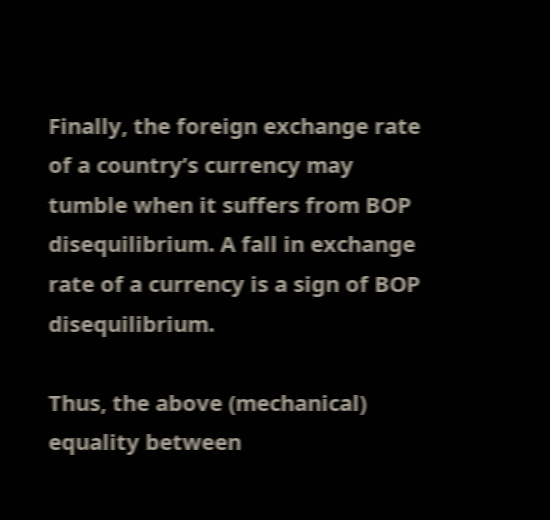Finally, the foreign exchange rate of a country’s currency may tumble when it suffers from BOP disequilibrium. A fall in exchange rate of a currency is a sign of BOP disequilibrium.

Thus, the above (mechanical) equality between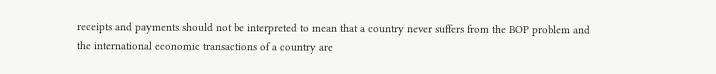receipts and payments should not be interpreted to mean that a country never suffers from the BOP problem and the international economic transactions of a country are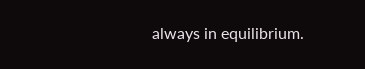always in equilibrium.